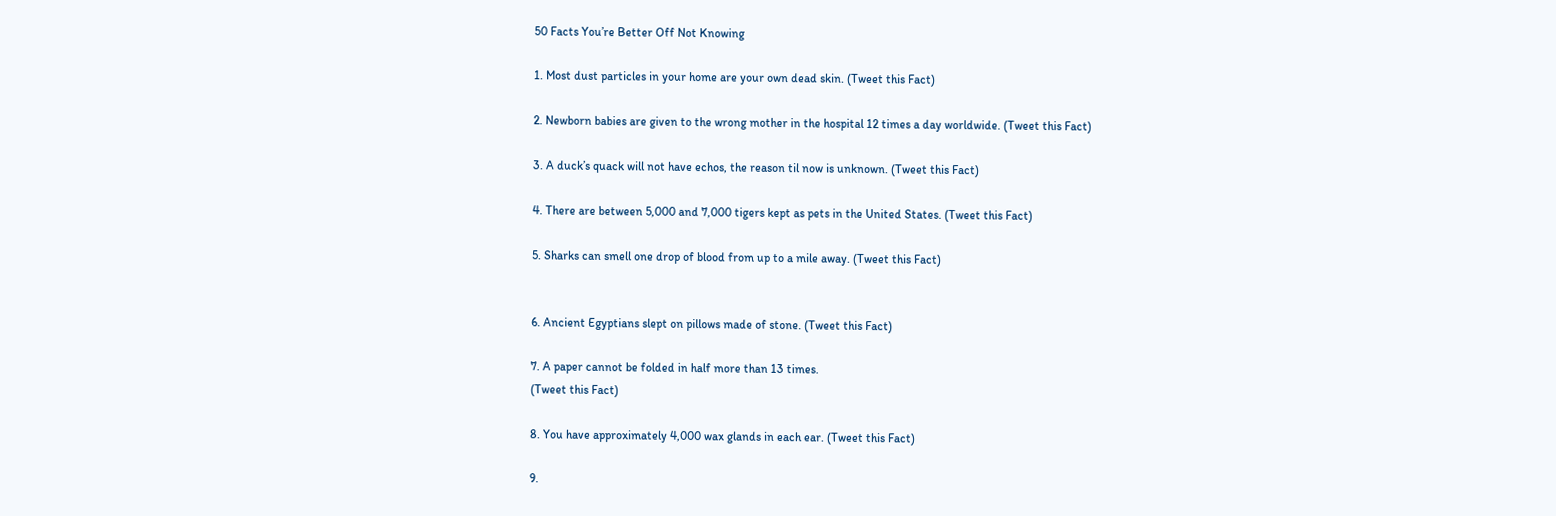50 Facts You’re Better Off Not Knowing

1. Most dust particles in your home are your own dead skin. (Tweet this Fact)

2. Newborn babies are given to the wrong mother in the hospital 12 times a day worldwide. (Tweet this Fact)

3. A duck’s quack will not have echos, the reason til now is unknown. (Tweet this Fact)

4. There are between 5,000 and 7,000 tigers kept as pets in the United States. (Tweet this Fact)

5. Sharks can smell one drop of blood from up to a mile away. (Tweet this Fact)


6. Ancient Egyptians slept on pillows made of stone. (Tweet this Fact)

7. A paper cannot be folded in half more than 13 times.
(Tweet this Fact)

8. You have approximately 4,000 wax glands in each ear. (Tweet this Fact)

9.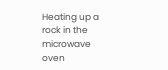Heating up a rock in the microwave oven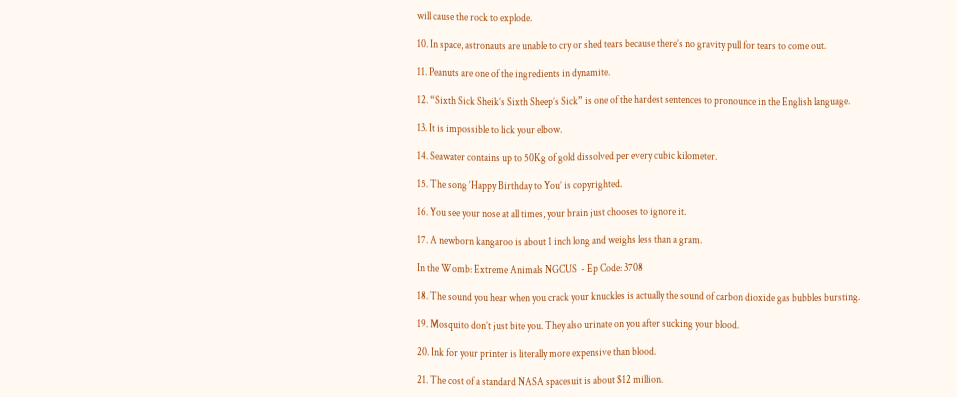will cause the rock to explode.

10. In space, astronauts are unable to cry or shed tears because there’s no gravity pull for tears to come out.

11. Peanuts are one of the ingredients in dynamite.

12. “Sixth Sick Sheik’s Sixth Sheep’s Sick” is one of the hardest sentences to pronounce in the English language.

13. It is impossible to lick your elbow.

14. Seawater contains up to 50Kg of gold dissolved per every cubic kilometer.

15. The song ‘Happy Birthday to You’ is copyrighted.

16. You see your nose at all times, your brain just chooses to ignore it.

17. A newborn kangaroo is about 1 inch long and weighs less than a gram.

In the Womb: Extreme Animals NGCUS  - Ep Code: 3708

18. The sound you hear when you crack your knuckles is actually the sound of carbon dioxide gas bubbles bursting.

19. Mosquito don’t just bite you. They also urinate on you after sucking your blood.

20. Ink for your printer is literally more expensive than blood.

21. The cost of a standard NASA spacesuit is about $12 million.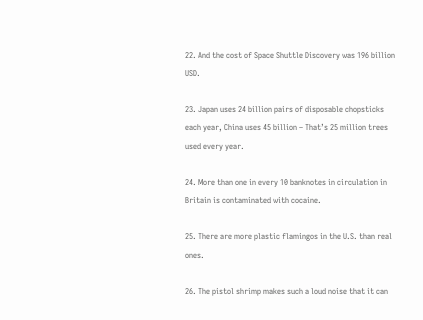22. And the cost of Space Shuttle Discovery was 196 billion USD.

23. Japan uses 24 billion pairs of disposable chopsticks each year, China uses 45 billion – That’s 25 million trees used every year.

24. More than one in every 10 banknotes in circulation in Britain is contaminated with cocaine.

25. There are more plastic flamingos in the U.S. than real ones.

26. The pistol shrimp makes such a loud noise that it can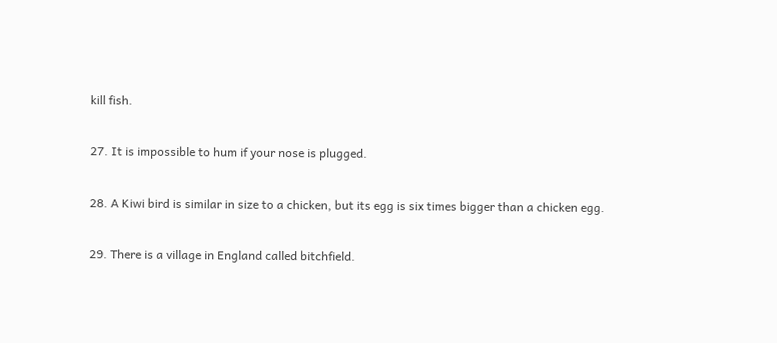kill fish.

27. It is impossible to hum if your nose is plugged.

28. A Kiwi bird is similar in size to a chicken, but its egg is six times bigger than a chicken egg.

29. There is a village in England called bitchfield.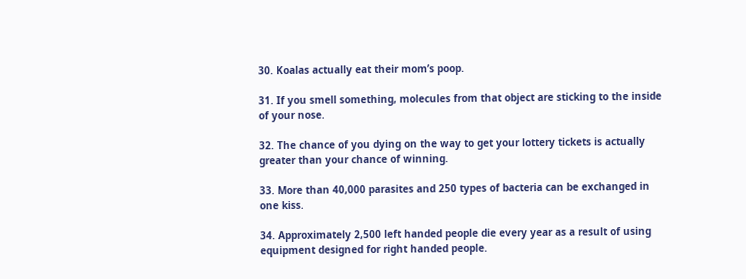30. Koalas actually eat their mom’s poop.

31. If you smell something, molecules from that object are sticking to the inside of your nose.

32. The chance of you dying on the way to get your lottery tickets is actually greater than your chance of winning.

33. More than 40,000 parasites and 250 types of bacteria can be exchanged in one kiss.

34. Approximately 2,500 left handed people die every year as a result of using equipment designed for right handed people.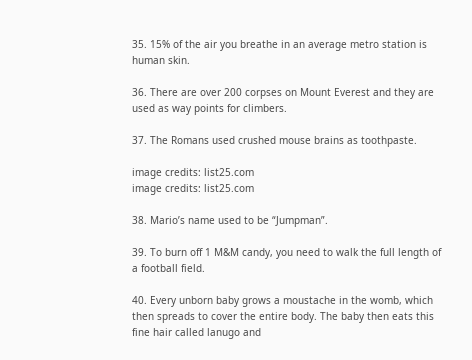35. 15% of the air you breathe in an average metro station is human skin.

36. There are over 200 corpses on Mount Everest and they are used as way points for climbers.

37. The Romans used crushed mouse brains as toothpaste.

image credits: list25.com
image credits: list25.com

38. Mario’s name used to be “Jumpman”.

39. To burn off 1 M&M candy, you need to walk the full length of a football field.

40. Every unborn baby grows a moustache in the womb, which then spreads to cover the entire body. The baby then eats this fine hair called lanugo and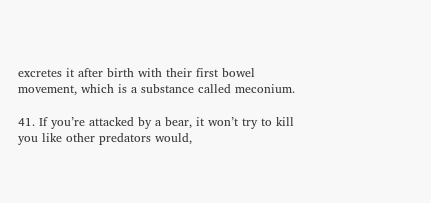excretes it after birth with their first bowel movement, which is a substance called meconium.

41. If you’re attacked by a bear, it won’t try to kill you like other predators would,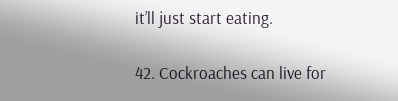it’ll just start eating.

42. Cockroaches can live for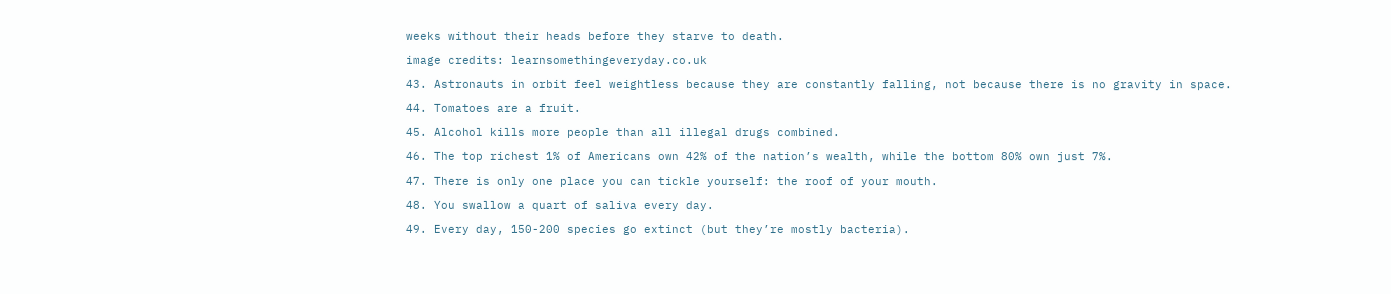weeks without their heads before they starve to death.

image credits: learnsomethingeveryday.co.uk

43. Astronauts in orbit feel weightless because they are constantly falling, not because there is no gravity in space.

44. Tomatoes are a fruit.

45. Alcohol kills more people than all illegal drugs combined.

46. The top richest 1% of Americans own 42% of the nation’s wealth, while the bottom 80% own just 7%.

47. There is only one place you can tickle yourself: the roof of your mouth.

48. You swallow a quart of saliva every day.

49. Every day, 150-200 species go extinct (but they’re mostly bacteria).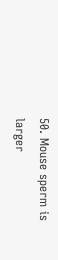50. Mouse sperm is larger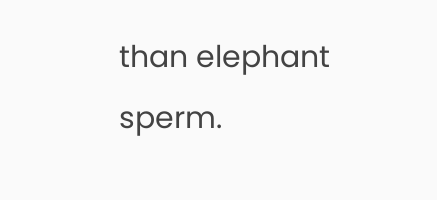than elephant sperm.